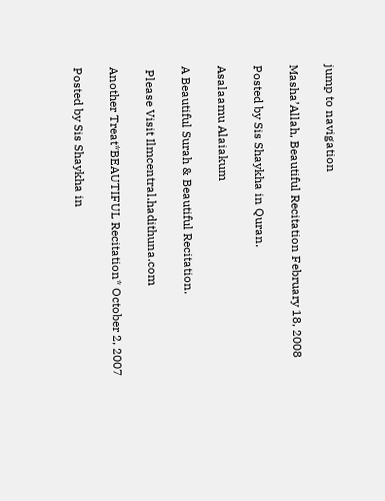jump to navigation

Masha’Allah, Beautiful Recitation February 18, 2008

Posted by Sis Shaykha in Quran.

Asalaamu Alaiakum

A Beautiful Surah & Beautiful Recitation.

 Please Visit Ilmcentral.hadithuna.com

Another Treat*BEAUTIFUL Recitation* October 2, 2007

Posted by Sis Shaykha in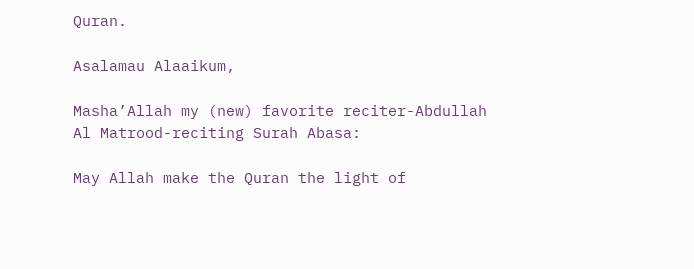Quran.

Asalamau Alaaikum,

Masha’Allah my (new) favorite reciter-Abdullah Al Matrood-reciting Surah Abasa:

May Allah make the Quran the light of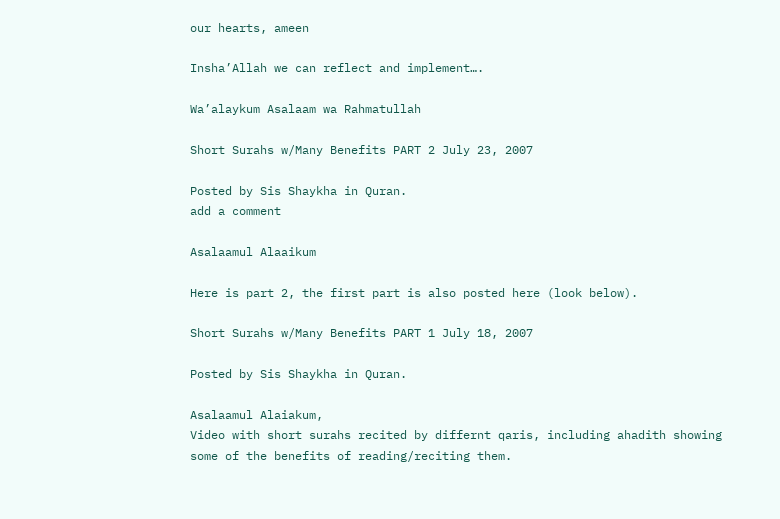our hearts, ameen

Insha’Allah we can reflect and implement….

Wa’alaykum Asalaam wa Rahmatullah

Short Surahs w/Many Benefits PART 2 July 23, 2007

Posted by Sis Shaykha in Quran.
add a comment

Asalaamul Alaaikum

Here is part 2, the first part is also posted here (look below).

Short Surahs w/Many Benefits PART 1 July 18, 2007

Posted by Sis Shaykha in Quran.

Asalaamul Alaiakum,
Video with short surahs recited by differnt qaris, including ahadith showing some of the benefits of reading/reciting them.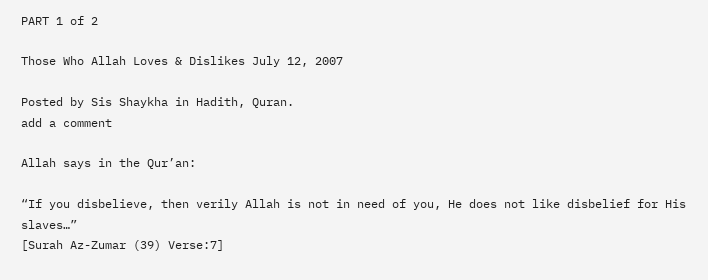PART 1 of 2

Those Who Allah Loves & Dislikes July 12, 2007

Posted by Sis Shaykha in Hadith, Quran.
add a comment

Allah says in the Qur’an:

“If you disbelieve, then verily Allah is not in need of you, He does not like disbelief for His slaves…”
[Surah Az-Zumar (39) Verse:7]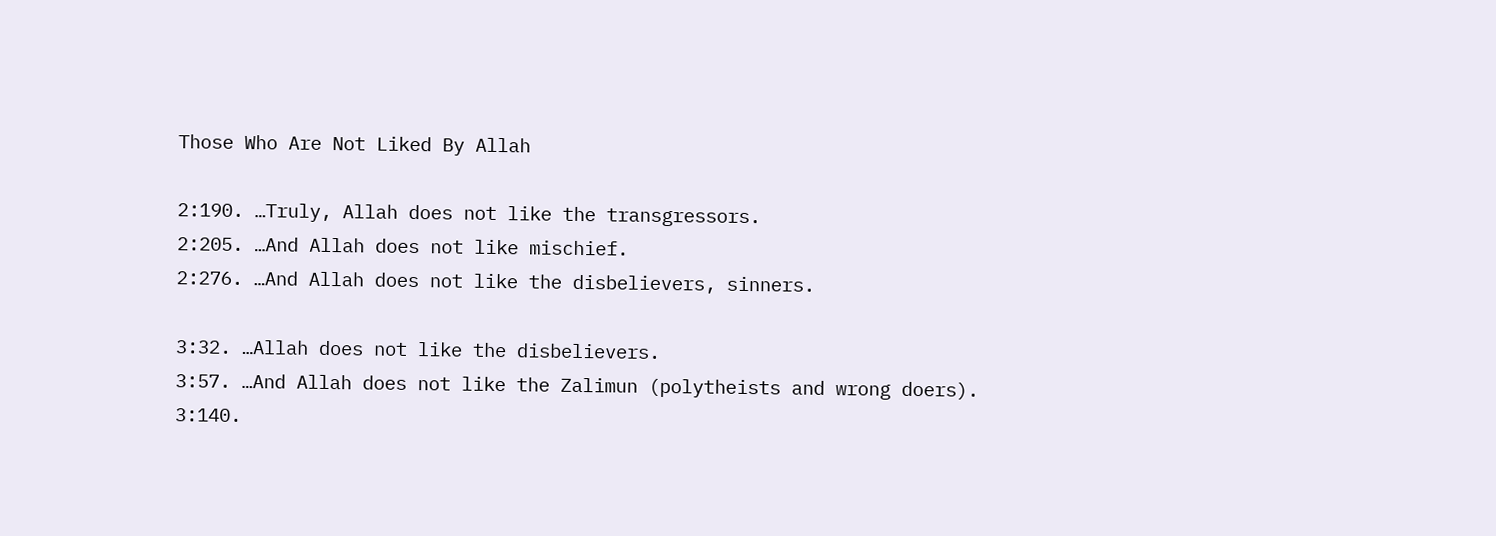Those Who Are Not Liked By Allah

2:190. …Truly, Allah does not like the transgressors.
2:205. …And Allah does not like mischief.
2:276. …And Allah does not like the disbelievers, sinners.

3:32. …Allah does not like the disbelievers.
3:57. …And Allah does not like the Zalimun (polytheists and wrong doers).
3:140.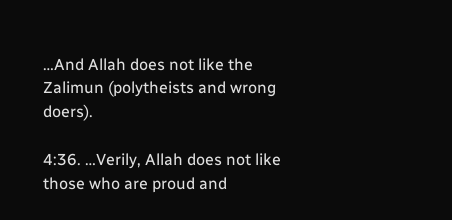…And Allah does not like the Zalimun (polytheists and wrong doers).

4:36. …Verily, Allah does not like those who are proud and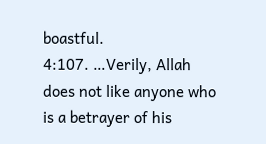boastful.
4:107. …Verily, Allah does not like anyone who is a betrayer of his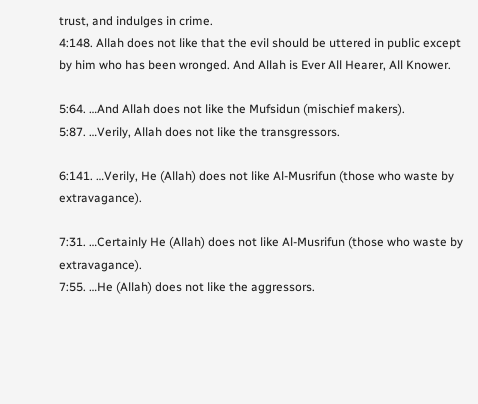trust, and indulges in crime.
4:148. Allah does not like that the evil should be uttered in public except by him who has been wronged. And Allah is Ever All Hearer, All Knower.

5:64. …And Allah does not like the Mufsidun (mischief makers).
5:87. …Verily, Allah does not like the transgressors.

6:141. …Verily, He (Allah) does not like Al-Musrifun (those who waste by extravagance).

7:31. …Certainly He (Allah) does not like Al-Musrifun (those who waste by extravagance).
7:55. …He (Allah) does not like the aggressors.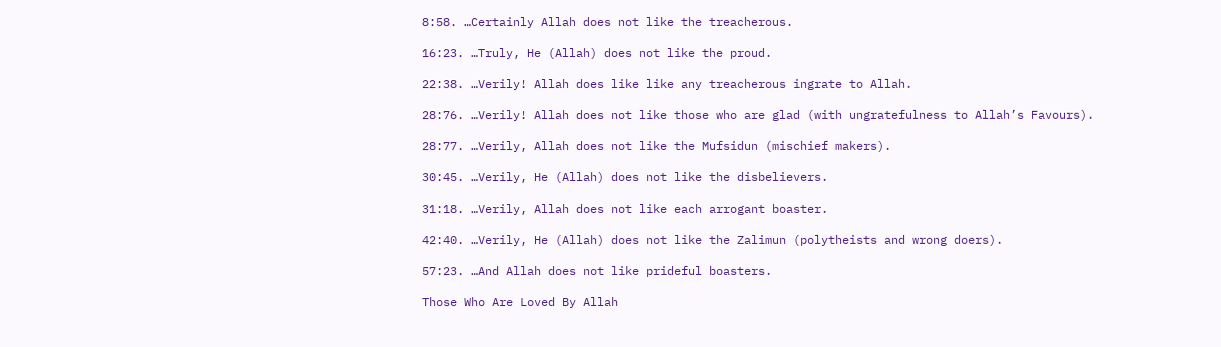8:58. …Certainly Allah does not like the treacherous.

16:23. …Truly, He (Allah) does not like the proud.

22:38. …Verily! Allah does like like any treacherous ingrate to Allah.

28:76. …Verily! Allah does not like those who are glad (with ungratefulness to Allah’s Favours).

28:77. …Verily, Allah does not like the Mufsidun (mischief makers).

30:45. …Verily, He (Allah) does not like the disbelievers.

31:18. …Verily, Allah does not like each arrogant boaster.

42:40. …Verily, He (Allah) does not like the Zalimun (polytheists and wrong doers).

57:23. …And Allah does not like prideful boasters.

Those Who Are Loved By Allah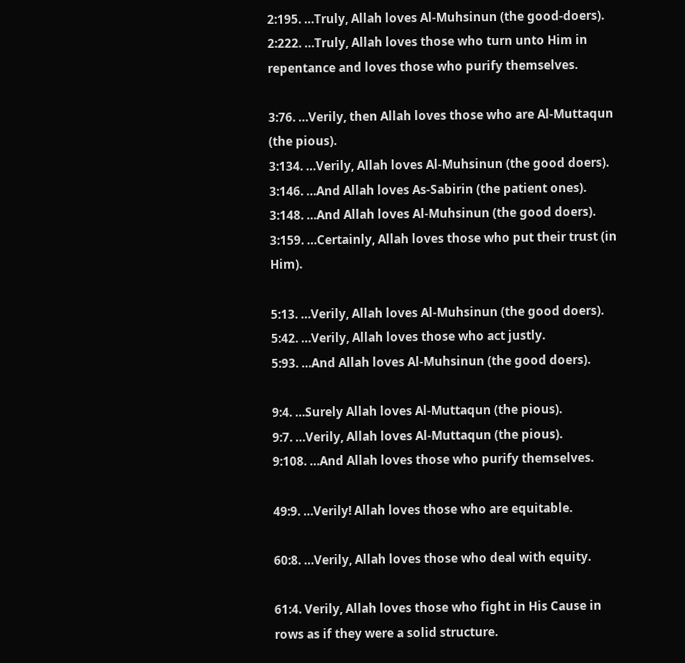2:195. …Truly, Allah loves Al-Muhsinun (the good-doers).
2:222. …Truly, Allah loves those who turn unto Him in repentance and loves those who purify themselves.

3:76. …Verily, then Allah loves those who are Al-Muttaqun (the pious).
3:134. …Verily, Allah loves Al-Muhsinun (the good doers).
3:146. …And Allah loves As-Sabirin (the patient ones).
3:148. …And Allah loves Al-Muhsinun (the good doers).
3:159. …Certainly, Allah loves those who put their trust (in Him).

5:13. …Verily, Allah loves Al-Muhsinun (the good doers).
5:42. …Verily, Allah loves those who act justly.
5:93. …And Allah loves Al-Muhsinun (the good doers).

9:4. …Surely Allah loves Al-Muttaqun (the pious).
9:7. …Verily, Allah loves Al-Muttaqun (the pious).
9:108. …And Allah loves those who purify themselves.

49:9. …Verily! Allah loves those who are equitable.

60:8. …Verily, Allah loves those who deal with equity.

61:4. Verily, Allah loves those who fight in His Cause in rows as if they were a solid structure.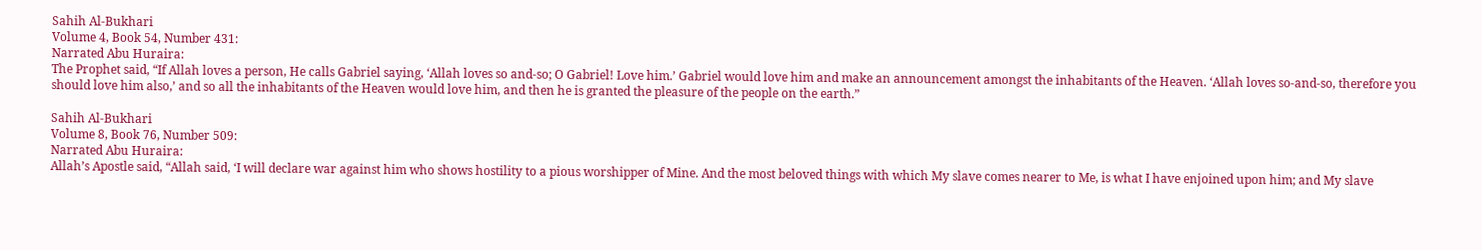Sahih Al-Bukhari
Volume 4, Book 54, Number 431:
Narrated Abu Huraira:
The Prophet said, “If Allah loves a person, He calls Gabriel saying, ‘Allah loves so and-so; O Gabriel! Love him.’ Gabriel would love him and make an announcement amongst the inhabitants of the Heaven. ‘Allah loves so-and-so, therefore you should love him also,’ and so all the inhabitants of the Heaven would love him, and then he is granted the pleasure of the people on the earth.”

Sahih Al-Bukhari
Volume 8, Book 76, Number 509:
Narrated Abu Huraira:
Allah’s Apostle said, “Allah said, ‘I will declare war against him who shows hostility to a pious worshipper of Mine. And the most beloved things with which My slave comes nearer to Me, is what I have enjoined upon him; and My slave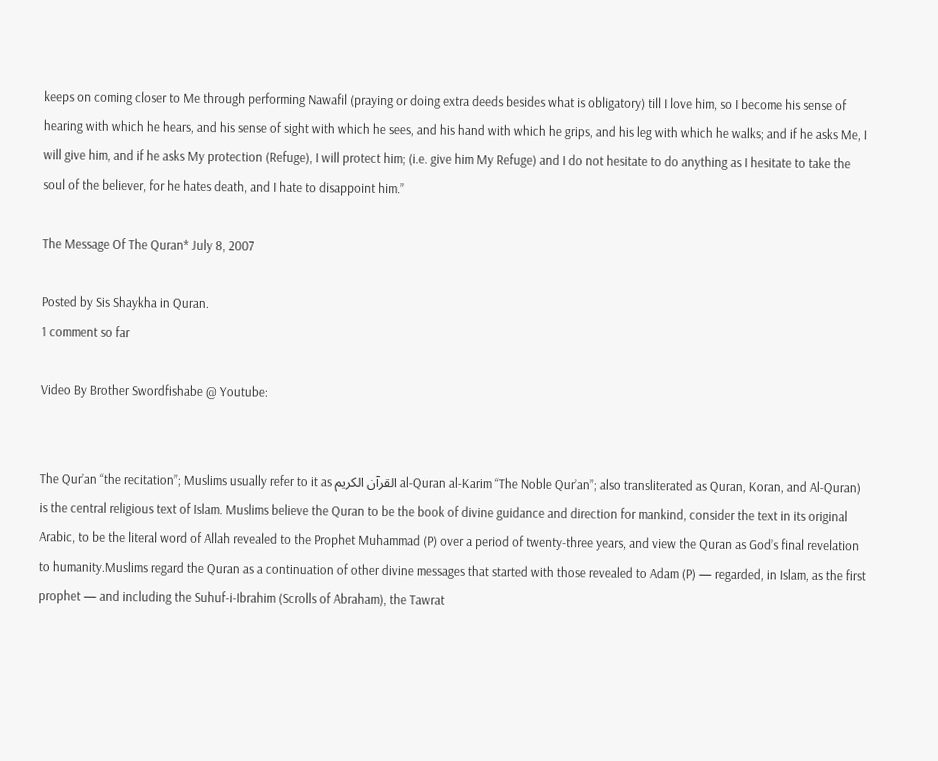keeps on coming closer to Me through performing Nawafil (praying or doing extra deeds besides what is obligatory) till I love him, so I become his sense of hearing with which he hears, and his sense of sight with which he sees, and his hand with which he grips, and his leg with which he walks; and if he asks Me, I will give him, and if he asks My protection (Refuge), I will protect him; (i.e. give him My Refuge) and I do not hesitate to do anything as I hesitate to take the soul of the believer, for he hates death, and I hate to disappoint him.”

The Message Of The Quran* July 8, 2007

Posted by Sis Shaykha in Quran.
1 comment so far

Video By Brother Swordfishabe @ Youtube:


The Qur’an “the recitation”; Muslims usually refer to it as القرآن الكريم al-Quran al-Karim “The Noble Qur’an”; also transliterated as Quran, Koran, and Al-Quran) is the central religious text of Islam. Muslims believe the Quran to be the book of divine guidance and direction for mankind, consider the text in its original Arabic, to be the literal word of Allah revealed to the Prophet Muhammad (P) over a period of twenty-three years, and view the Quran as God’s final revelation to humanity.Muslims regard the Quran as a continuation of other divine messages that started with those revealed to Adam (P) — regarded, in Islam, as the first prophet — and including the Suhuf-i-Ibrahim (Scrolls of Abraham), the Tawrat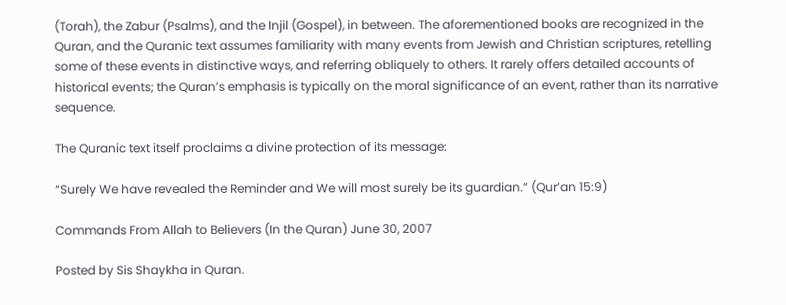(Torah), the Zabur (Psalms), and the Injil (Gospel), in between. The aforementioned books are recognized in the Quran, and the Quranic text assumes familiarity with many events from Jewish and Christian scriptures, retelling some of these events in distinctive ways, and referring obliquely to others. It rarely offers detailed accounts of historical events; the Quran’s emphasis is typically on the moral significance of an event, rather than its narrative sequence.

The Quranic text itself proclaims a divine protection of its message:

“Surely We have revealed the Reminder and We will most surely be its guardian.” (Qur’an 15:9)

Commands From Allah to Believers (In the Quran) June 30, 2007

Posted by Sis Shaykha in Quran.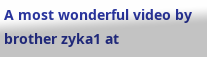A most wonderful video by brother zyka1 at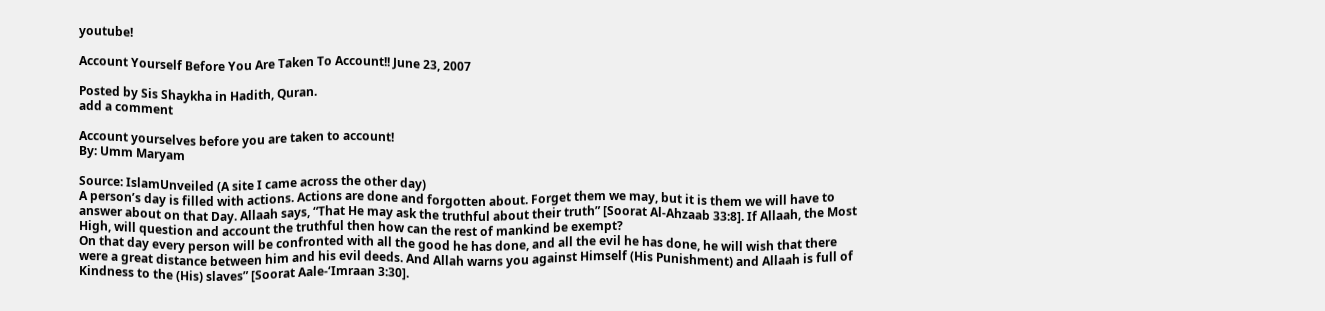youtube!

Account Yourself Before You Are Taken To Account!! June 23, 2007

Posted by Sis Shaykha in Hadith, Quran.
add a comment

Account yourselves before you are taken to account!
By: Umm Maryam

Source: IslamUnveiled (A site I came across the other day)
A person’s day is filled with actions. Actions are done and forgotten about. Forget them we may, but it is them we will have to answer about on that Day. Allaah says, “That He may ask the truthful about their truth” [Soorat Al-Ahzaab 33:8]. If Allaah, the Most High, will question and account the truthful then how can the rest of mankind be exempt?
On that day every person will be confronted with all the good he has done, and all the evil he has done, he will wish that there were a great distance between him and his evil deeds. And Allah warns you against Himself (His Punishment) and Allaah is full of Kindness to the (His) slaves” [Soorat Aale-‘Imraan 3:30].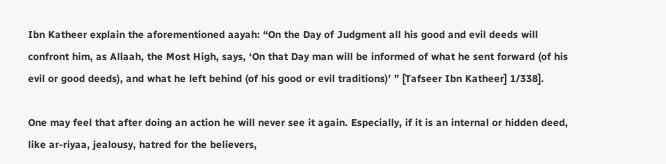Ibn Katheer explain the aforementioned aayah: “On the Day of Judgment all his good and evil deeds will confront him, as Allaah, the Most High, says, ‘On that Day man will be informed of what he sent forward (of his evil or good deeds), and what he left behind (of his good or evil traditions)’ ” [Tafseer Ibn Katheer] 1/338].

One may feel that after doing an action he will never see it again. Especially, if it is an internal or hidden deed, like ar-riyaa, jealousy, hatred for the believers,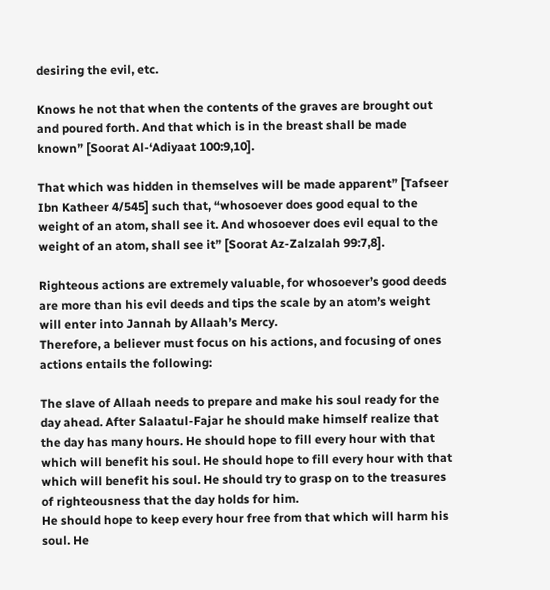desiring the evil, etc.

Knows he not that when the contents of the graves are brought out and poured forth. And that which is in the breast shall be made known” [Soorat Al-‘Adiyaat 100:9,10].

That which was hidden in themselves will be made apparent” [Tafseer Ibn Katheer 4/545] such that, “whosoever does good equal to the weight of an atom, shall see it. And whosoever does evil equal to the weight of an atom, shall see it” [Soorat Az-Zalzalah 99:7,8].

Righteous actions are extremely valuable, for whosoever’s good deeds are more than his evil deeds and tips the scale by an atom’s weight will enter into Jannah by Allaah’s Mercy.
Therefore, a believer must focus on his actions, and focusing of ones actions entails the following:

The slave of Allaah needs to prepare and make his soul ready for the day ahead. After Salaatul-Fajar he should make himself realize that the day has many hours. He should hope to fill every hour with that which will benefit his soul. He should hope to fill every hour with that which will benefit his soul. He should try to grasp on to the treasures of righteousness that the day holds for him.
He should hope to keep every hour free from that which will harm his soul. He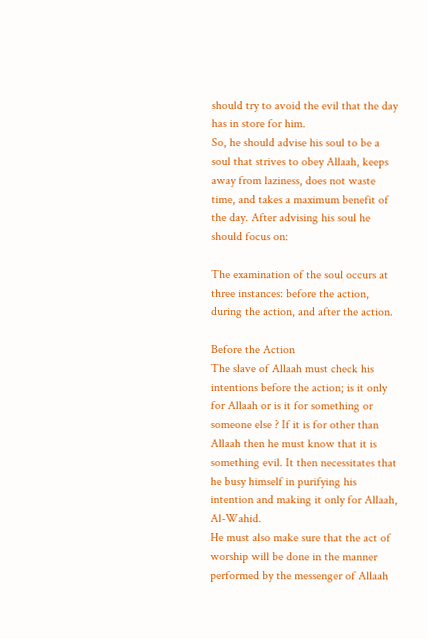should try to avoid the evil that the day has in store for him.
So, he should advise his soul to be a soul that strives to obey Allaah, keeps away from laziness, does not waste time, and takes a maximum benefit of the day. After advising his soul he should focus on:

The examination of the soul occurs at three instances: before the action, during the action, and after the action.

Before the Action
The slave of Allaah must check his intentions before the action; is it only for Allaah or is it for something or someone else ? If it is for other than Allaah then he must know that it is something evil. It then necessitates that he busy himself in purifying his intention and making it only for Allaah, Al-Wahid.
He must also make sure that the act of worship will be done in the manner performed by the messenger of Allaah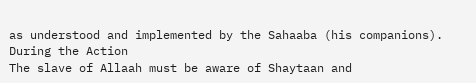as understood and implemented by the Sahaaba (his companions).
During the Action
The slave of Allaah must be aware of Shaytaan and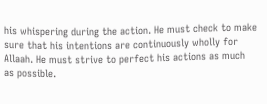his whispering during the action. He must check to make sure that his intentions are continuously wholly for Allaah. He must strive to perfect his actions as much as possible.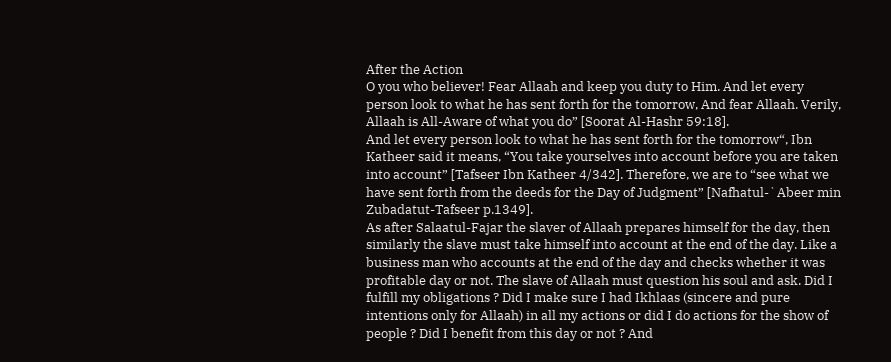After the Action
O you who believer! Fear Allaah and keep you duty to Him. And let every person look to what he has sent forth for the tomorrow, And fear Allaah. Verily, Allaah is All-Aware of what you do” [Soorat Al-Hashr 59:18].
And let every person look to what he has sent forth for the tomorrow“, Ibn Katheer said it means, “You take yourselves into account before you are taken into account” [Tafseer Ibn Katheer 4/342]. Therefore, we are to “see what we have sent forth from the deeds for the Day of Judgment” [Nafhatul-`Abeer min Zubadatut-Tafseer p.1349].
As after Salaatul-Fajar the slaver of Allaah prepares himself for the day, then similarly the slave must take himself into account at the end of the day. Like a business man who accounts at the end of the day and checks whether it was profitable day or not. The slave of Allaah must question his soul and ask. Did I fulfill my obligations ? Did I make sure I had Ikhlaas (sincere and pure intentions only for Allaah) in all my actions or did I do actions for the show of people ? Did I benefit from this day or not ? And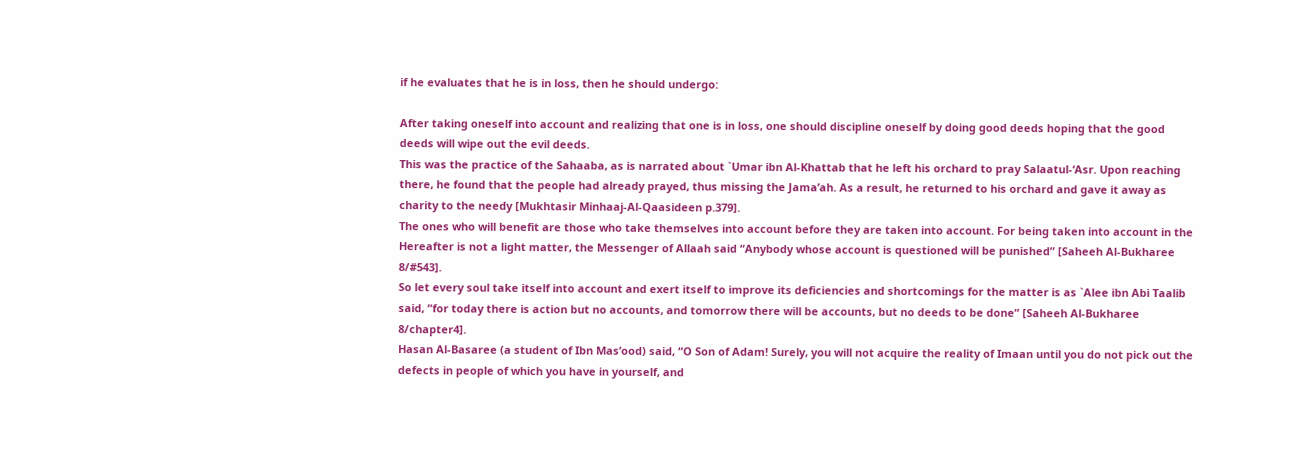if he evaluates that he is in loss, then he should undergo:

After taking oneself into account and realizing that one is in loss, one should discipline oneself by doing good deeds hoping that the good deeds will wipe out the evil deeds.
This was the practice of the Sahaaba, as is narrated about `Umar ibn Al-Khattab that he left his orchard to pray Salaatul-‘Asr. Upon reaching there, he found that the people had already prayed, thus missing the Jama’ah. As a result, he returned to his orchard and gave it away as charity to the needy [Mukhtasir Minhaaj-Al-Qaasideen p.379].
The ones who will benefit are those who take themselves into account before they are taken into account. For being taken into account in the Hereafter is not a light matter, the Messenger of Allaah said “Anybody whose account is questioned will be punished” [Saheeh Al-Bukharee 8/#543].
So let every soul take itself into account and exert itself to improve its deficiencies and shortcomings for the matter is as `Alee ibn Abi Taalib said, “for today there is action but no accounts, and tomorrow there will be accounts, but no deeds to be done” [Saheeh Al-Bukharee 8/chapter4].
Hasan Al-Basaree (a student of Ibn Mas’ood) said, “O Son of Adam! Surely, you will not acquire the reality of Imaan until you do not pick out the defects in people of which you have in yourself, and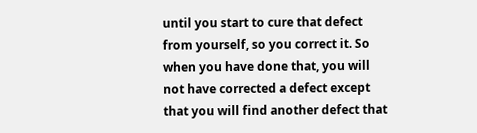until you start to cure that defect from yourself, so you correct it. So when you have done that, you will not have corrected a defect except that you will find another defect that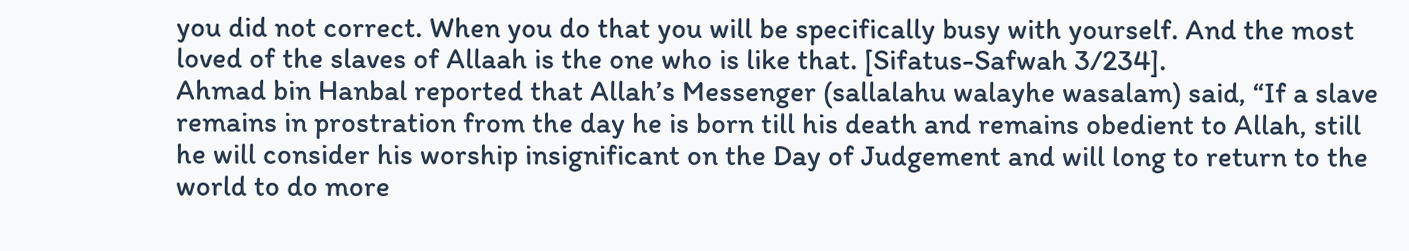you did not correct. When you do that you will be specifically busy with yourself. And the most loved of the slaves of Allaah is the one who is like that. [Sifatus-Safwah 3/234].
Ahmad bin Hanbal reported that Allah’s Messenger (sallalahu walayhe wasalam) said, “If a slave remains in prostration from the day he is born till his death and remains obedient to Allah, still he will consider his worship insignificant on the Day of Judgement and will long to return to the world to do more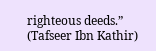righteous deeds.” (Tafseer Ibn Kathir)